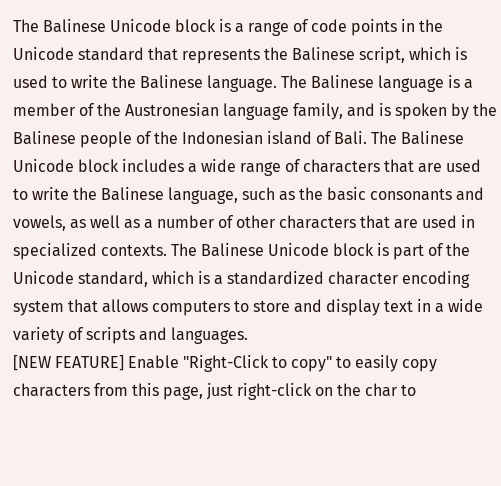The Balinese Unicode block is a range of code points in the Unicode standard that represents the Balinese script, which is used to write the Balinese language. The Balinese language is a member of the Austronesian language family, and is spoken by the Balinese people of the Indonesian island of Bali. The Balinese Unicode block includes a wide range of characters that are used to write the Balinese language, such as the basic consonants and vowels, as well as a number of other characters that are used in specialized contexts. The Balinese Unicode block is part of the Unicode standard, which is a standardized character encoding system that allows computers to store and display text in a wide variety of scripts and languages.
[NEW FEATURE] Enable "Right-Click to copy" to easily copy characters from this page, just right-click on the char to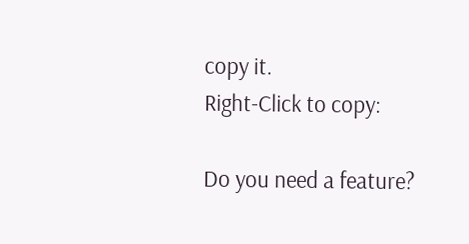copy it.
Right-Click to copy:

Do you need a feature?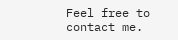Feel free to contact me.